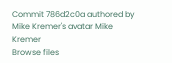Commit 786d2c0a authored by Mike Kremer's avatar Mike Kremer
Browse files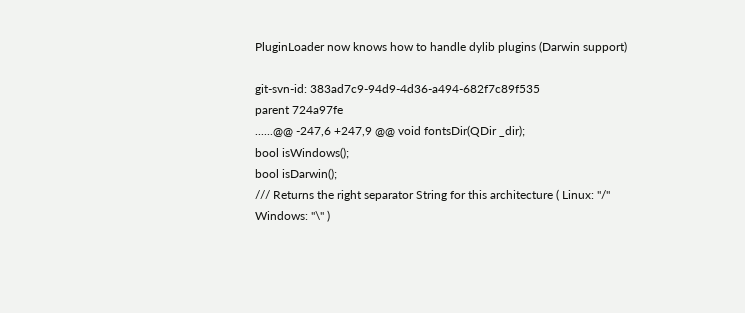PluginLoader now knows how to handle dylib plugins (Darwin support)

git-svn-id: 383ad7c9-94d9-4d36-a494-682f7c89f535
parent 724a97fe
......@@ -247,6 +247,9 @@ void fontsDir(QDir _dir);
bool isWindows();
bool isDarwin();
/// Returns the right separator String for this architecture ( Linux: "/" Windows: "\" )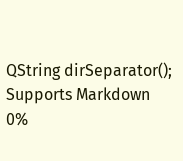QString dirSeparator();
Supports Markdown
0%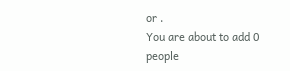or .
You are about to add 0 people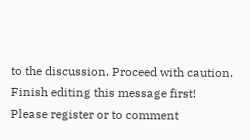to the discussion. Proceed with caution.
Finish editing this message first!
Please register or to comment